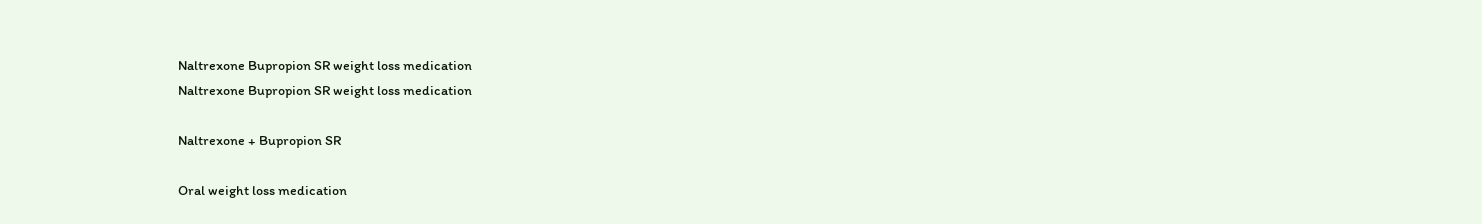Naltrexone Bupropion SR weight loss medication
Naltrexone Bupropion SR weight loss medication

Naltrexone + Bupropion SR

Oral weight loss medication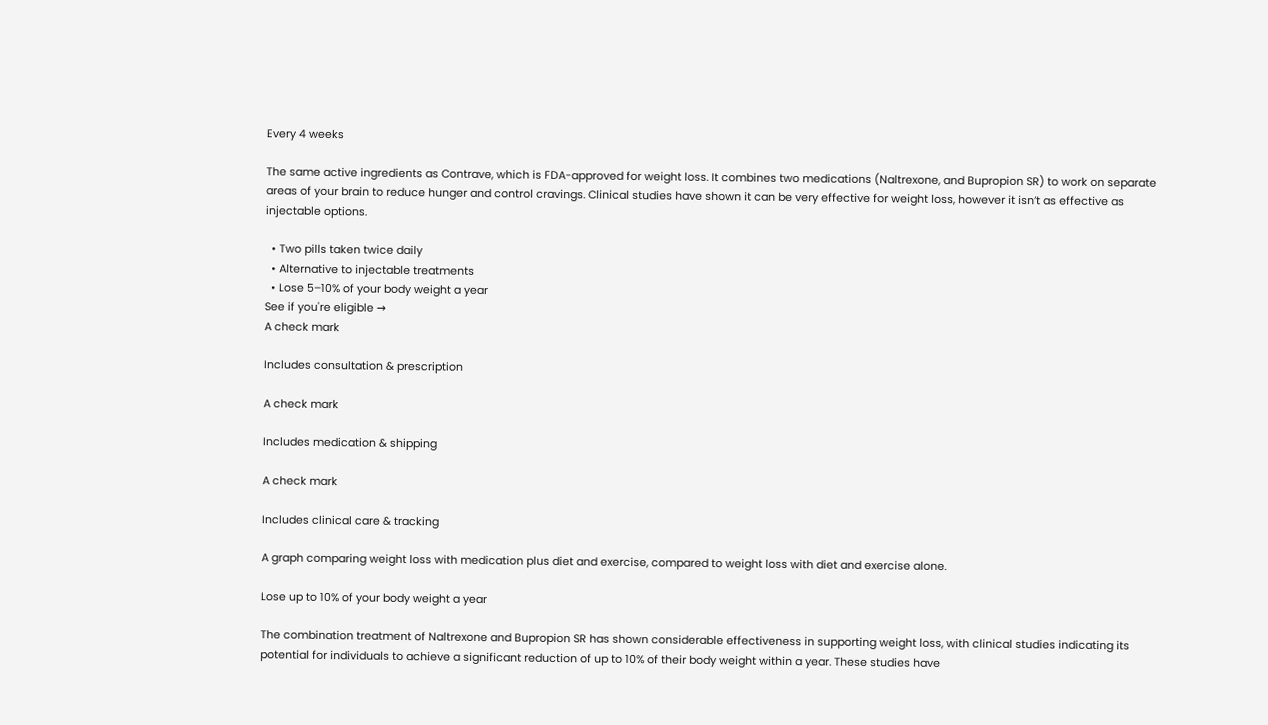Every 4 weeks

The same active ingredients as Contrave, which is FDA-approved for weight loss. It combines two medications (Naltrexone, and Bupropion SR) to work on separate areas of your brain to reduce hunger and control cravings. Clinical studies have shown it can be very effective for weight loss, however it isn’t as effective as injectable options.

  • Two pills taken twice daily
  • Alternative to injectable treatments
  • Lose 5–10% of your body weight a year
See if you're eligible →
A check mark

Includes consultation & prescription

A check mark

Includes medication & shipping

A check mark

Includes clinical care & tracking

A graph comparing weight loss with medication plus diet and exercise, compared to weight loss with diet and exercise alone.

Lose up to 10% of your body weight a year

The combination treatment of Naltrexone and Bupropion SR has shown considerable effectiveness in supporting weight loss, with clinical studies indicating its potential for individuals to achieve a significant reduction of up to 10% of their body weight within a year. These studies have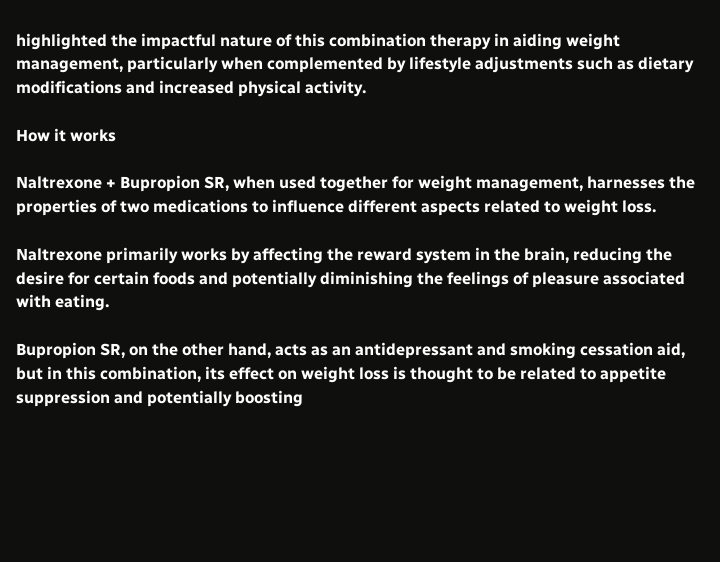highlighted the impactful nature of this combination therapy in aiding weight management, particularly when complemented by lifestyle adjustments such as dietary modifications and increased physical activity.

How it works

Naltrexone + Bupropion SR, when used together for weight management, harnesses the properties of two medications to influence different aspects related to weight loss.

Naltrexone primarily works by affecting the reward system in the brain, reducing the desire for certain foods and potentially diminishing the feelings of pleasure associated with eating.

Bupropion SR, on the other hand, acts as an antidepressant and smoking cessation aid, but in this combination, its effect on weight loss is thought to be related to appetite suppression and potentially boosting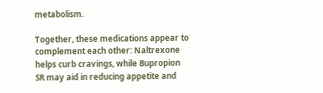metabolism.

Together, these medications appear to complement each other: Naltrexone helps curb cravings, while Bupropion SR may aid in reducing appetite and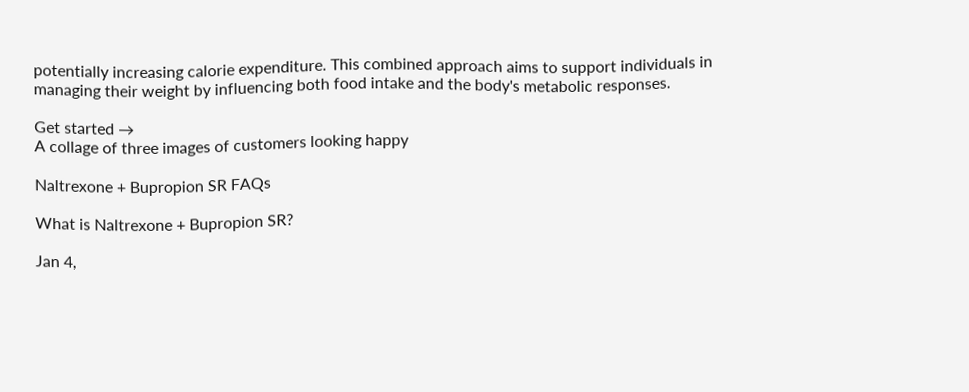potentially increasing calorie expenditure. This combined approach aims to support individuals in managing their weight by influencing both food intake and the body's metabolic responses.

Get started →
A collage of three images of customers looking happy

Naltrexone + Bupropion SR FAQs

What is Naltrexone + Bupropion SR?

Jan 4,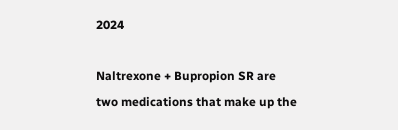2024

Naltrexone + Bupropion SR are two medications that make up the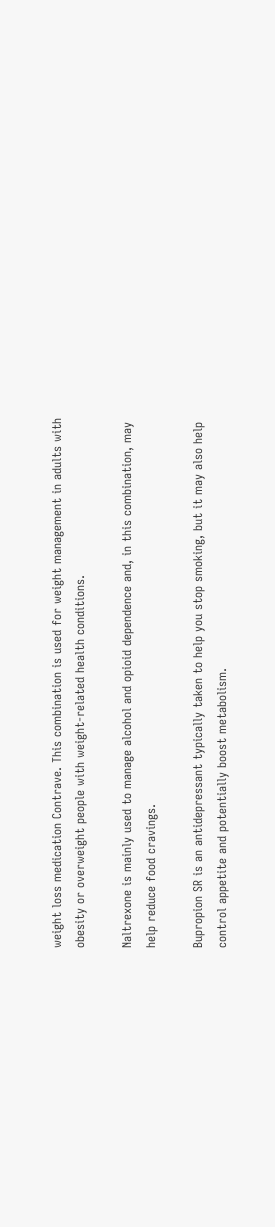weight loss medication Contrave. This combination is used for weight management in adults with obesity or overweight people with weight-related health conditions.

Naltrexone is mainly used to manage alcohol and opioid dependence and, in this combination, may help reduce food cravings.

Bupropion SR is an antidepressant typically taken to help you stop smoking, but it may also help control appetite and potentially boost metabolism.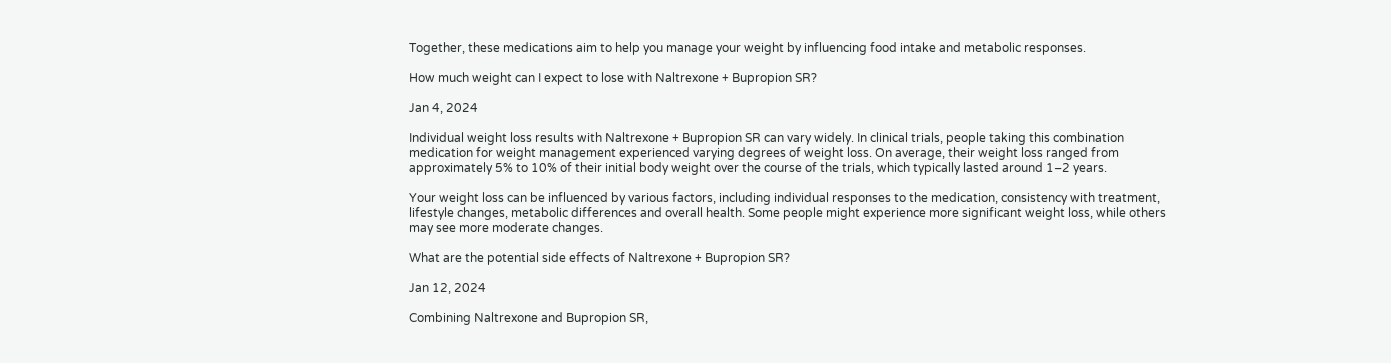Together, these medications aim to help you manage your weight by influencing food intake and metabolic responses.

How much weight can I expect to lose with Naltrexone + Bupropion SR?

Jan 4, 2024

Individual weight loss results with Naltrexone + Bupropion SR can vary widely. In clinical trials, people taking this combination medication for weight management experienced varying degrees of weight loss. On average, their weight loss ranged from approximately 5% to 10% of their initial body weight over the course of the trials, which typically lasted around 1–2 years.

Your weight loss can be influenced by various factors, including individual responses to the medication, consistency with treatment, lifestyle changes, metabolic differences and overall health. Some people might experience more significant weight loss, while others may see more moderate changes.

What are the potential side effects of Naltrexone + Bupropion SR?

Jan 12, 2024

Combining Naltrexone and Bupropion SR,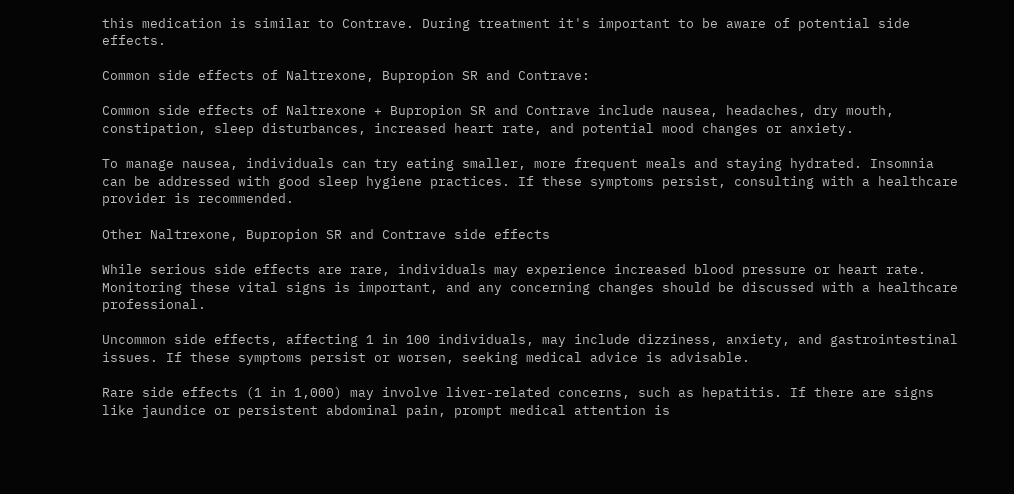this medication is similar to Contrave. During treatment it's important to be aware of potential side effects.

Common side effects of Naltrexone, Bupropion SR and Contrave:

Common side effects of Naltrexone + Bupropion SR and Contrave include nausea, headaches, dry mouth, constipation, sleep disturbances, increased heart rate, and potential mood changes or anxiety.

To manage nausea, individuals can try eating smaller, more frequent meals and staying hydrated. Insomnia can be addressed with good sleep hygiene practices. If these symptoms persist, consulting with a healthcare provider is recommended.

Other Naltrexone, Bupropion SR and Contrave side effects

While serious side effects are rare, individuals may experience increased blood pressure or heart rate. Monitoring these vital signs is important, and any concerning changes should be discussed with a healthcare professional.

Uncommon side effects, affecting 1 in 100 individuals, may include dizziness, anxiety, and gastrointestinal issues. If these symptoms persist or worsen, seeking medical advice is advisable.

Rare side effects (1 in 1,000) may involve liver-related concerns, such as hepatitis. If there are signs like jaundice or persistent abdominal pain, prompt medical attention is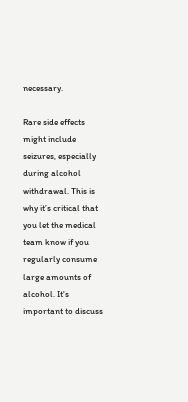necessary.

Rare side effects might include seizures, especially during alcohol withdrawal. This is why it’s critical that you let the medical team know if you regularly consume large amounts of alcohol. It's important to discuss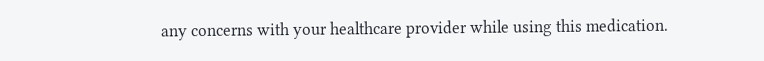any concerns with your healthcare provider while using this medication.